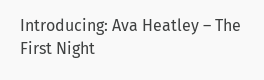Introducing: Ava Heatley – The First Night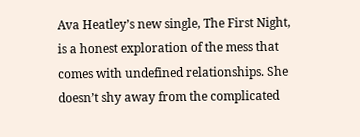Ava Heatley’s new single, The First Night, is a honest exploration of the mess that comes with undefined relationships. She doesn’t shy away from the complicated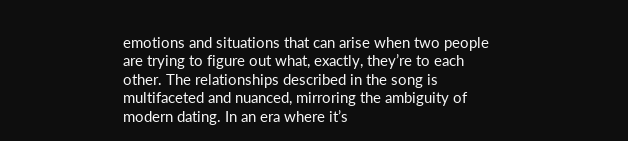emotions and situations that can arise when two people are trying to figure out what, exactly, they’re to each other. The relationships described in the song is multifaceted and nuanced, mirroring the ambiguity of modern dating. In an era where it’s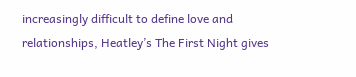increasingly difficult to define love and relationships, Heatley’s The First Night gives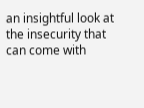an insightful look at the insecurity that can come with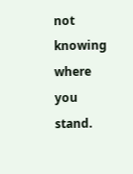not knowing where you stand.